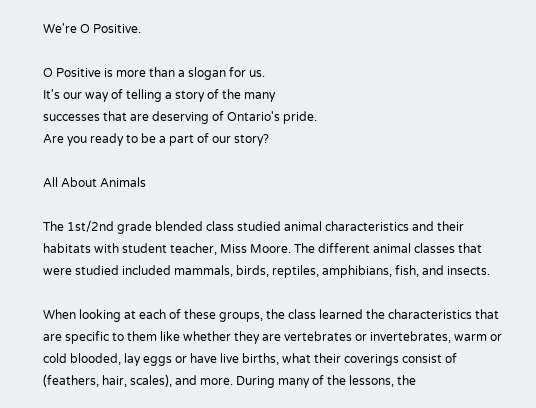We're O Positive.

O Positive is more than a slogan for us.
It's our way of telling a story of the many
successes that are deserving of Ontario's pride.
Are you ready to be a part of our story?

All About Animals

The 1st/2nd grade blended class studied animal characteristics and their habitats with student teacher, Miss Moore. The different animal classes that were studied included mammals, birds, reptiles, amphibians, fish, and insects.

When looking at each of these groups, the class learned the characteristics that are specific to them like whether they are vertebrates or invertebrates, warm or cold blooded, lay eggs or have live births, what their coverings consist of (feathers, hair, scales), and more. During many of the lessons, the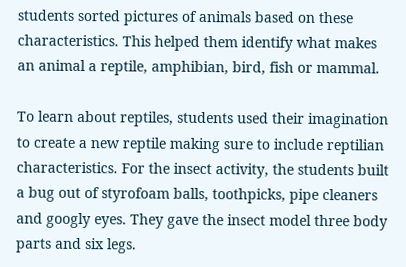students sorted pictures of animals based on these characteristics. This helped them identify what makes an animal a reptile, amphibian, bird, fish or mammal.

To learn about reptiles, students used their imagination to create a new reptile making sure to include reptilian characteristics. For the insect activity, the students built a bug out of styrofoam balls, toothpicks, pipe cleaners and googly eyes. They gave the insect model three body parts and six legs.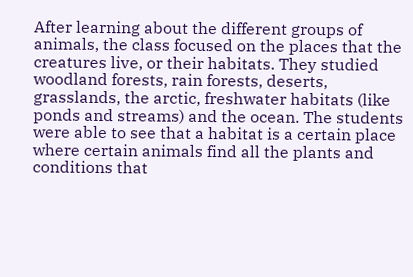After learning about the different groups of animals, the class focused on the places that the creatures live, or their habitats. They studied woodland forests, rain forests, deserts, grasslands, the arctic, freshwater habitats (like ponds and streams) and the ocean. The students were able to see that a habitat is a certain place where certain animals find all the plants and conditions that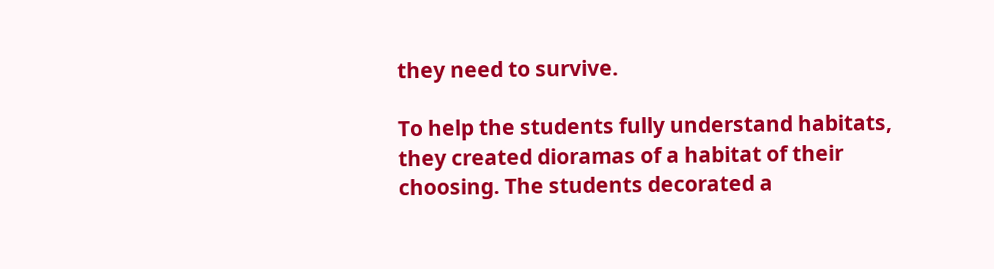they need to survive.

To help the students fully understand habitats, they created dioramas of a habitat of their choosing. The students decorated a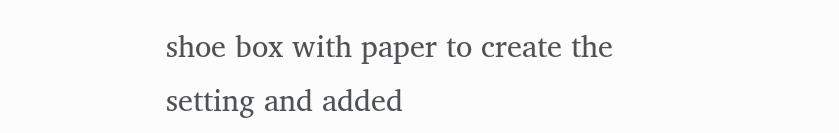shoe box with paper to create the setting and added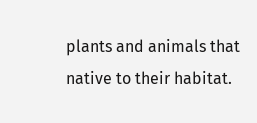plants and animals that native to their habitat.